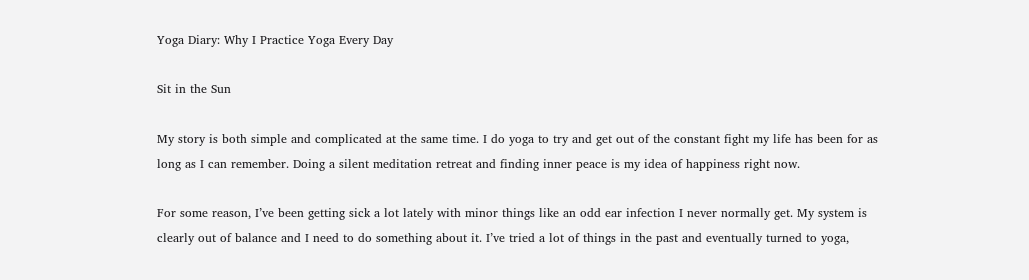Yoga Diary: Why I Practice Yoga Every Day

Sit in the Sun

My story is both simple and complicated at the same time. I do yoga to try and get out of the constant fight my life has been for as long as I can remember. Doing a silent meditation retreat and finding inner peace is my idea of happiness right now.

For some reason, I’ve been getting sick a lot lately with minor things like an odd ear infection I never normally get. My system is clearly out of balance and I need to do something about it. I’ve tried a lot of things in the past and eventually turned to yoga,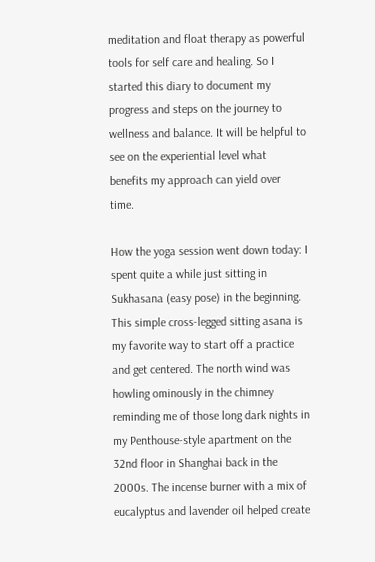meditation and float therapy as powerful tools for self care and healing. So I started this diary to document my progress and steps on the journey to wellness and balance. It will be helpful to see on the experiential level what benefits my approach can yield over time.

How the yoga session went down today: I spent quite a while just sitting in Sukhasana (easy pose) in the beginning. This simple cross-legged sitting asana is my favorite way to start off a practice and get centered. The north wind was howling ominously in the chimney reminding me of those long dark nights in my Penthouse-style apartment on the 32nd floor in Shanghai back in the 2000s. The incense burner with a mix of eucalyptus and lavender oil helped create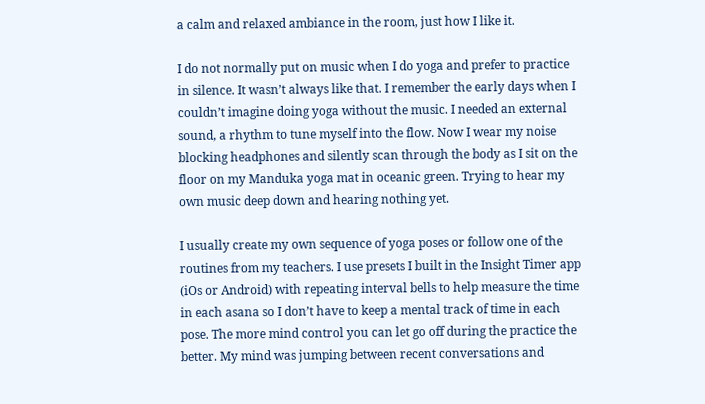a calm and relaxed ambiance in the room, just how I like it.

I do not normally put on music when I do yoga and prefer to practice in silence. It wasn’t always like that. I remember the early days when I couldn’t imagine doing yoga without the music. I needed an external sound, a rhythm to tune myself into the flow. Now I wear my noise blocking headphones and silently scan through the body as I sit on the floor on my Manduka yoga mat in oceanic green. Trying to hear my own music deep down and hearing nothing yet.

I usually create my own sequence of yoga poses or follow one of the routines from my teachers. I use presets I built in the Insight Timer app (iOs or Android) with repeating interval bells to help measure the time in each asana so I don’t have to keep a mental track of time in each pose. The more mind control you can let go off during the practice the better. My mind was jumping between recent conversations and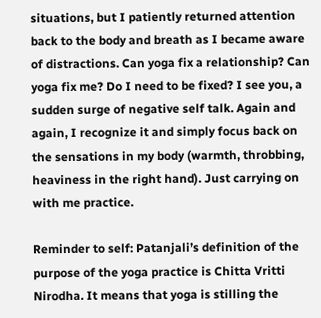situations, but I patiently returned attention back to the body and breath as I became aware of distractions. Can yoga fix a relationship? Can yoga fix me? Do I need to be fixed? I see you, a sudden surge of negative self talk. Again and again, I recognize it and simply focus back on the sensations in my body (warmth, throbbing, heaviness in the right hand). Just carrying on with me practice.

Reminder to self: Patanjali’s definition of the purpose of the yoga practice is Chitta Vritti Nirodha. It means that yoga is stilling the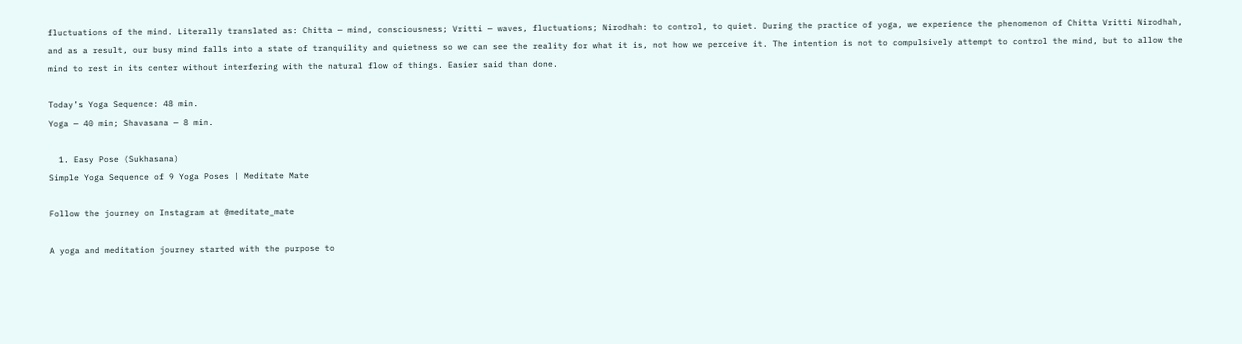fluctuations of the mind. Literally translated as: Chitta — mind, consciousness; Vritti — waves, fluctuations; Nirodhah: to control, to quiet. During the practice of yoga, we experience the phenomenon of Chitta Vritti Nirodhah, and as a result, our busy mind falls into a state of tranquility and quietness so we can see the reality for what it is, not how we perceive it. The intention is not to compulsively attempt to control the mind, but to allow the mind to rest in its center without interfering with the natural flow of things. Easier said than done.

Today’s Yoga Sequence: 48 min.
Yoga — 40 min; Shavasana — 8 min.

  1. Easy Pose (Sukhasana)
Simple Yoga Sequence of 9 Yoga Poses | Meditate Mate

Follow the journey on Instagram at @meditate_mate

A yoga and meditation journey started with the purpose to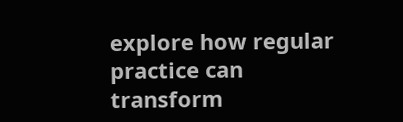explore how regular practice can transform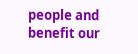people and benefit our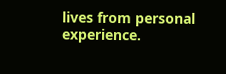lives from personal experience.